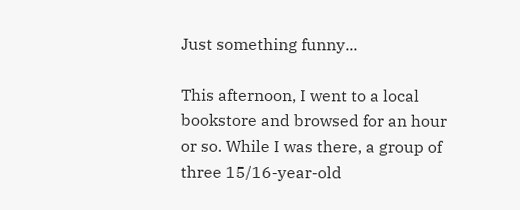Just something funny...

This afternoon, I went to a local bookstore and browsed for an hour or so. While I was there, a group of three 15/16-year-old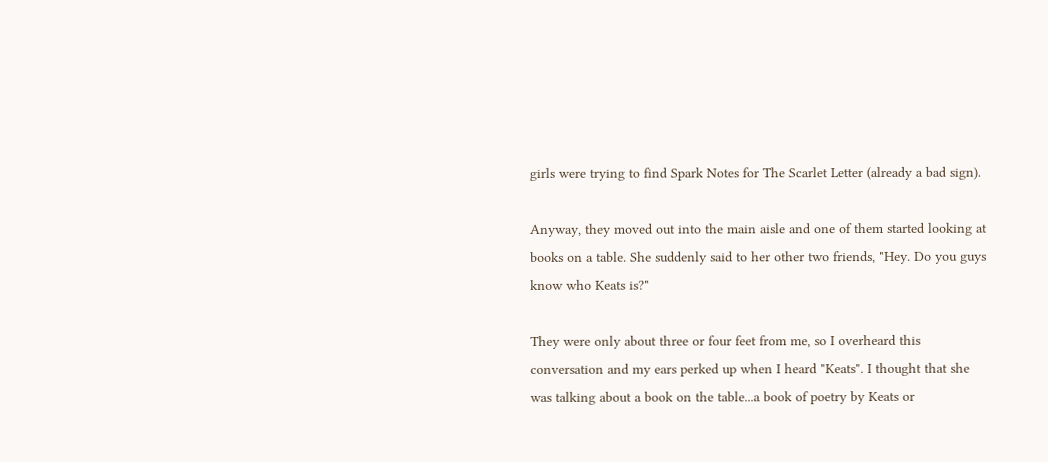girls were trying to find Spark Notes for The Scarlet Letter (already a bad sign).

Anyway, they moved out into the main aisle and one of them started looking at books on a table. She suddenly said to her other two friends, "Hey. Do you guys know who Keats is?"

They were only about three or four feet from me, so I overheard this conversation and my ears perked up when I heard "Keats". I thought that she was talking about a book on the table...a book of poetry by Keats or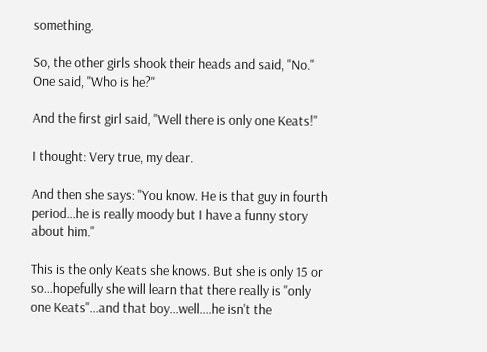something.

So, the other girls shook their heads and said, "No." One said, "Who is he?"

And the first girl said, "Well there is only one Keats!"

I thought: Very true, my dear.

And then she says: "You know. He is that guy in fourth period...he is really moody but I have a funny story about him."

This is the only Keats she knows. But she is only 15 or so...hopefully she will learn that there really is "only one Keats"...and that boy...well....he isn't the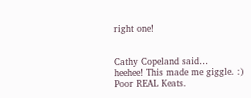right one!


Cathy Copeland said…
heehee! This made me giggle. :)
Poor REAL Keats.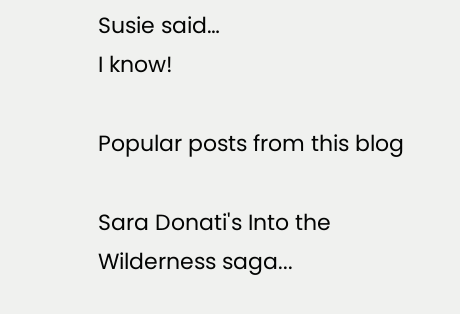Susie said…
I know!

Popular posts from this blog

Sara Donati's Into the Wilderness saga...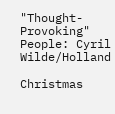"Thought-Provoking" People: Cyril Wilde/Holland

Christmas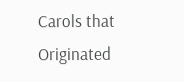Carols that Originated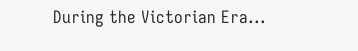During the Victorian Era...